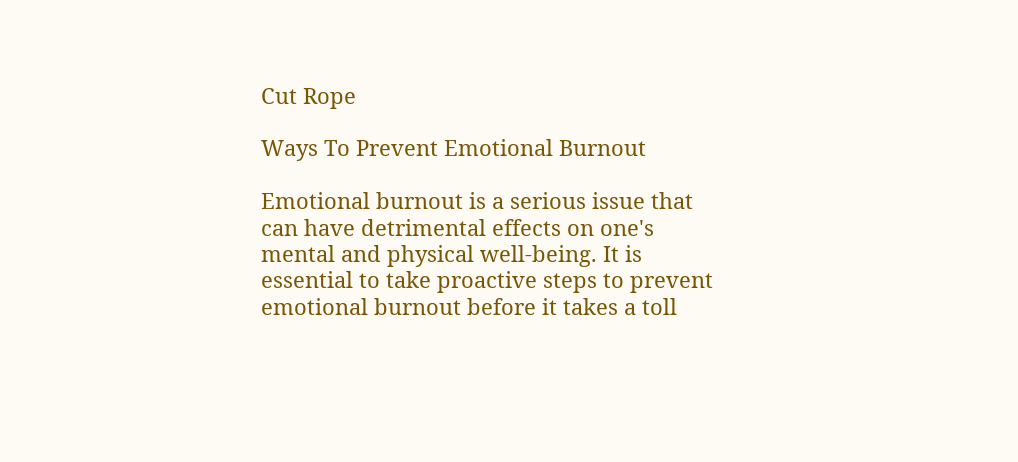Cut Rope

Ways To Prevent Emotional Burnout

Emotional burnout is a serious issue that can have detrimental effects on one's mental and physical well-being. It is essential to take proactive steps to prevent emotional burnout before it takes a toll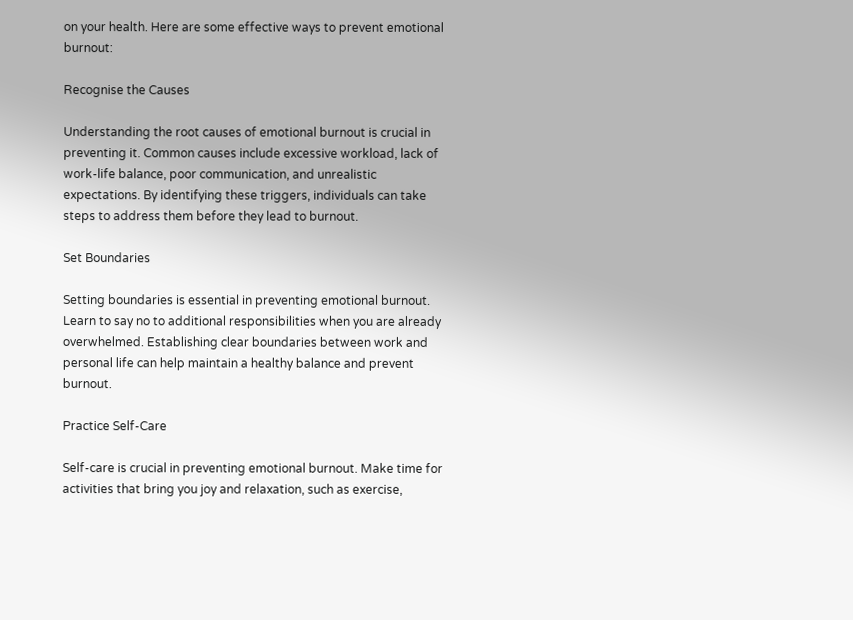on your health. Here are some effective ways to prevent emotional burnout:

Recognise the Causes

Understanding the root causes of emotional burnout is crucial in preventing it. Common causes include excessive workload, lack of work-life balance, poor communication, and unrealistic expectations. By identifying these triggers, individuals can take steps to address them before they lead to burnout.

Set Boundaries

Setting boundaries is essential in preventing emotional burnout. Learn to say no to additional responsibilities when you are already overwhelmed. Establishing clear boundaries between work and personal life can help maintain a healthy balance and prevent burnout.

Practice Self-Care

Self-care is crucial in preventing emotional burnout. Make time for activities that bring you joy and relaxation, such as exercise,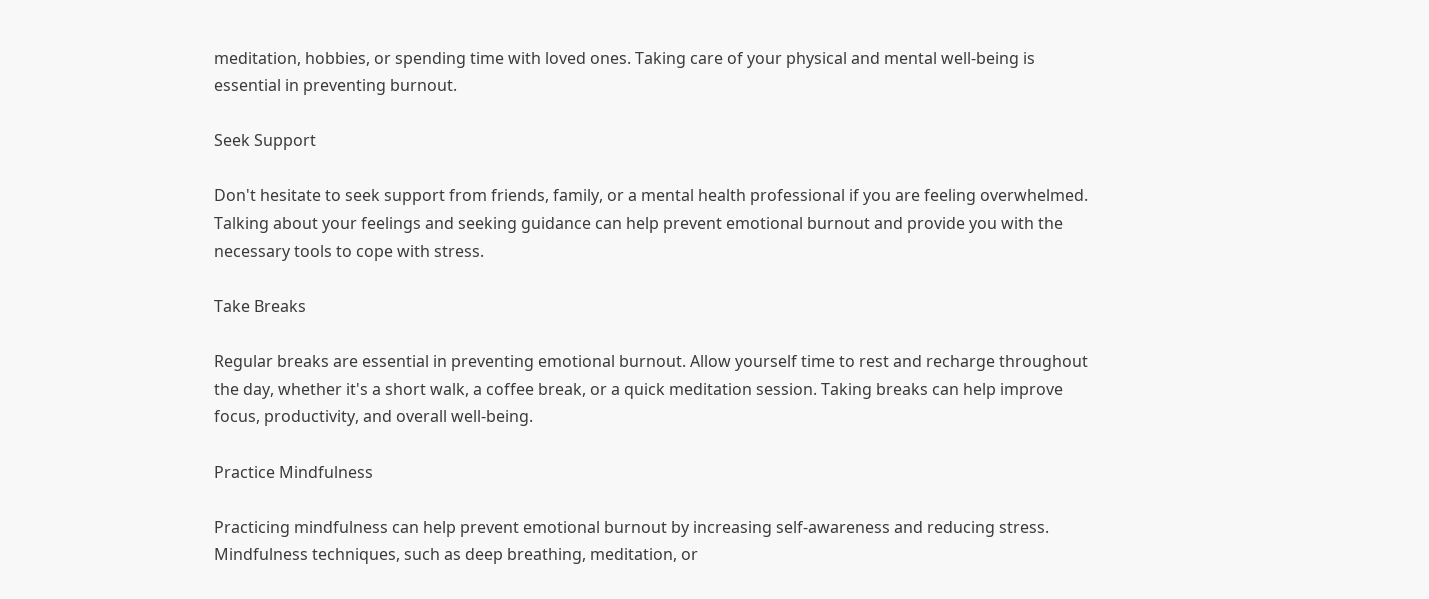meditation, hobbies, or spending time with loved ones. Taking care of your physical and mental well-being is essential in preventing burnout.

Seek Support

Don't hesitate to seek support from friends, family, or a mental health professional if you are feeling overwhelmed. Talking about your feelings and seeking guidance can help prevent emotional burnout and provide you with the necessary tools to cope with stress.

Take Breaks

Regular breaks are essential in preventing emotional burnout. Allow yourself time to rest and recharge throughout the day, whether it's a short walk, a coffee break, or a quick meditation session. Taking breaks can help improve focus, productivity, and overall well-being.

Practice Mindfulness

Practicing mindfulness can help prevent emotional burnout by increasing self-awareness and reducing stress. Mindfulness techniques, such as deep breathing, meditation, or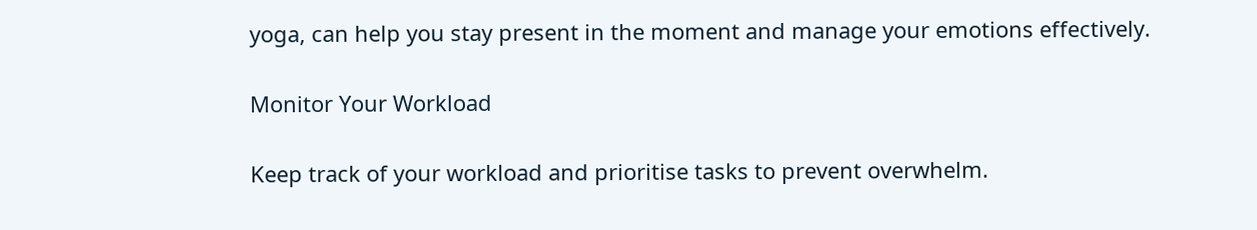yoga, can help you stay present in the moment and manage your emotions effectively.

Monitor Your Workload

Keep track of your workload and prioritise tasks to prevent overwhelm.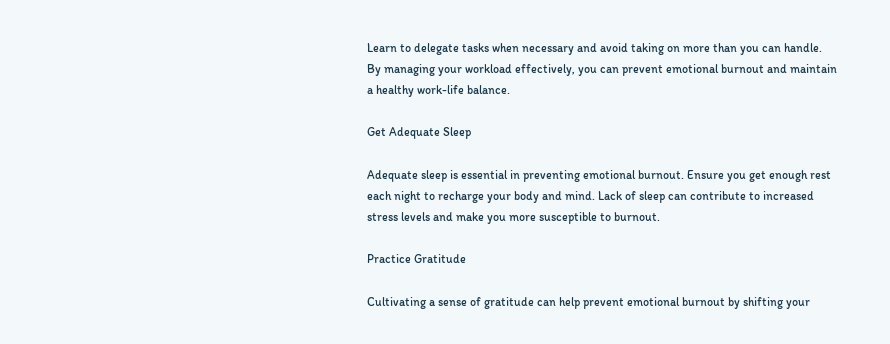Learn to delegate tasks when necessary and avoid taking on more than you can handle. By managing your workload effectively, you can prevent emotional burnout and maintain a healthy work-life balance.

Get Adequate Sleep

Adequate sleep is essential in preventing emotional burnout. Ensure you get enough rest each night to recharge your body and mind. Lack of sleep can contribute to increased stress levels and make you more susceptible to burnout.

Practice Gratitude

Cultivating a sense of gratitude can help prevent emotional burnout by shifting your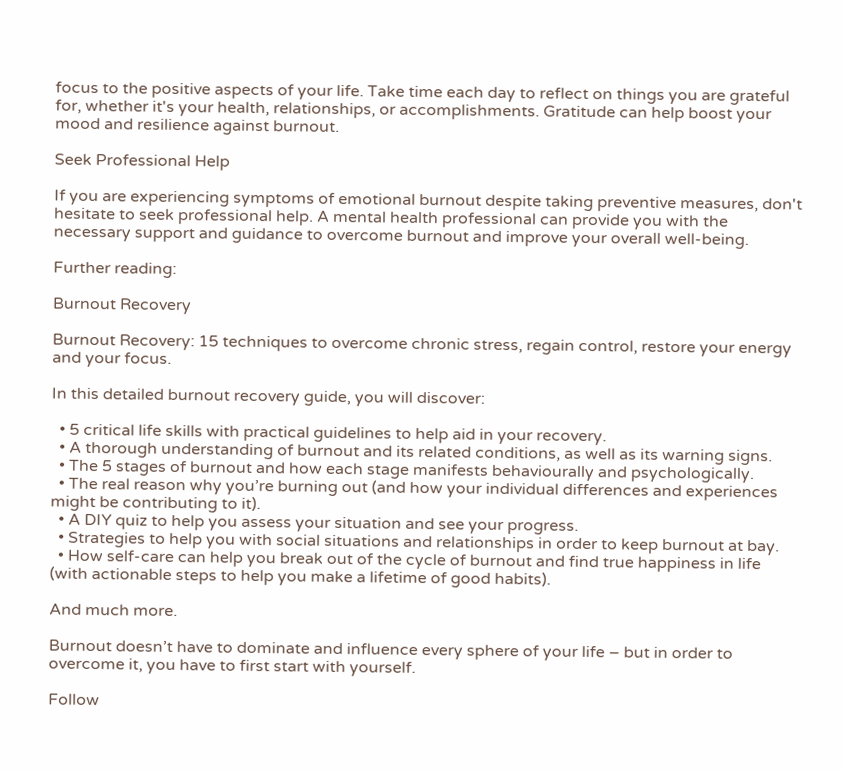focus to the positive aspects of your life. Take time each day to reflect on things you are grateful for, whether it's your health, relationships, or accomplishments. Gratitude can help boost your mood and resilience against burnout.

Seek Professional Help

If you are experiencing symptoms of emotional burnout despite taking preventive measures, don't hesitate to seek professional help. A mental health professional can provide you with the necessary support and guidance to overcome burnout and improve your overall well-being.

Further reading:

Burnout Recovery

Burnout Recovery: 15 techniques to overcome chronic stress, regain control, restore your energy and your focus.

In this detailed burnout recovery guide, you will discover:

  • 5 critical life skills with practical guidelines to help aid in your recovery.
  • A thorough understanding of burnout and its related conditions, as well as its warning signs.
  • The 5 stages of burnout and how each stage manifests behaviourally and psychologically.
  • The real reason why you’re burning out (and how your individual differences and experiences might be contributing to it).
  • A DIY quiz to help you assess your situation and see your progress.
  • Strategies to help you with social situations and relationships in order to keep burnout at bay.
  • How self-care can help you break out of the cycle of burnout and find true happiness in life (with actionable steps to help you make a lifetime of good habits).

And much more.

Burnout doesn’t have to dominate and influence every sphere of your life – but in order to overcome it, you have to first start with yourself.

Follow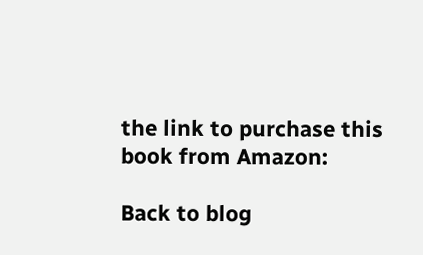the link to purchase this book from Amazon:

Back to blog